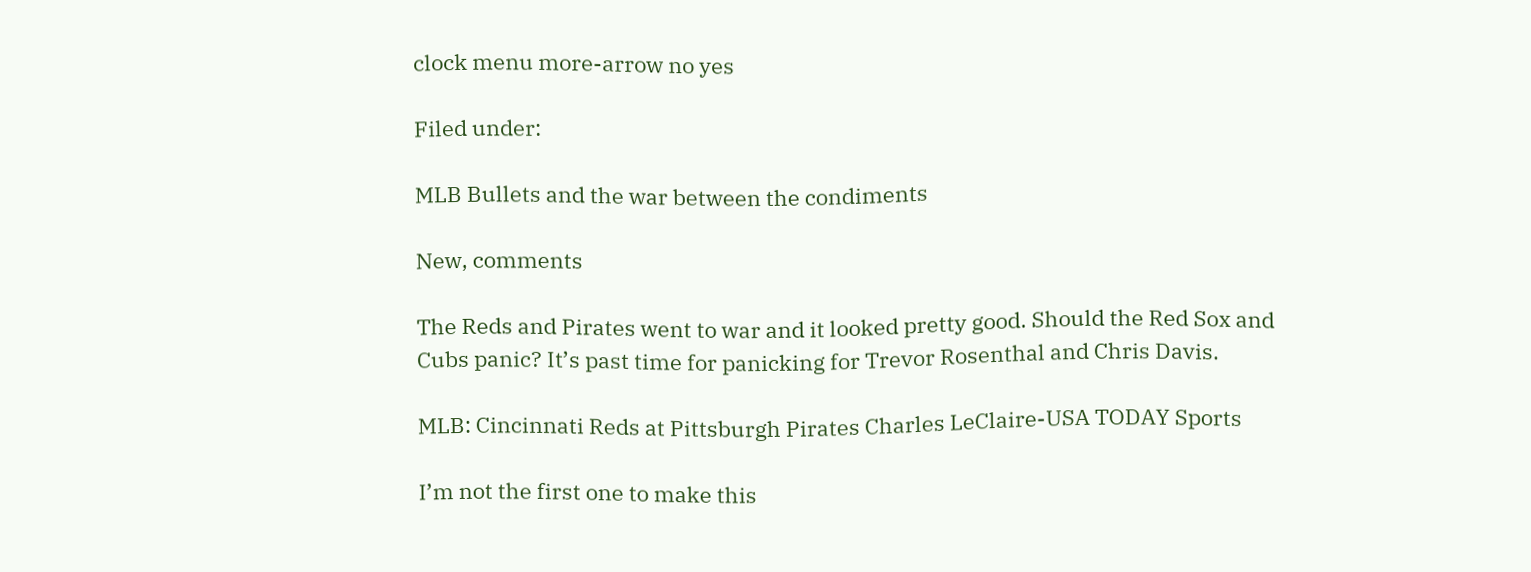clock menu more-arrow no yes

Filed under:

MLB Bullets and the war between the condiments

New, comments

The Reds and Pirates went to war and it looked pretty good. Should the Red Sox and Cubs panic? It’s past time for panicking for Trevor Rosenthal and Chris Davis.

MLB: Cincinnati Reds at Pittsburgh Pirates Charles LeClaire-USA TODAY Sports

I’m not the first one to make this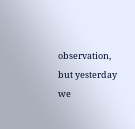observation, but yesterday we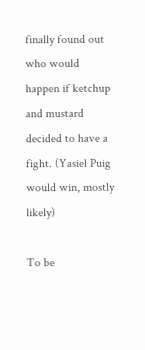finally found out who would happen if ketchup and mustard decided to have a fight. (Yasiel Puig would win, mostly likely)

To be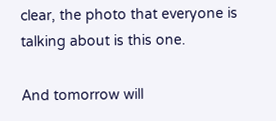clear, the photo that everyone is talking about is this one.

And tomorrow will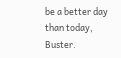be a better day than today, Buster.